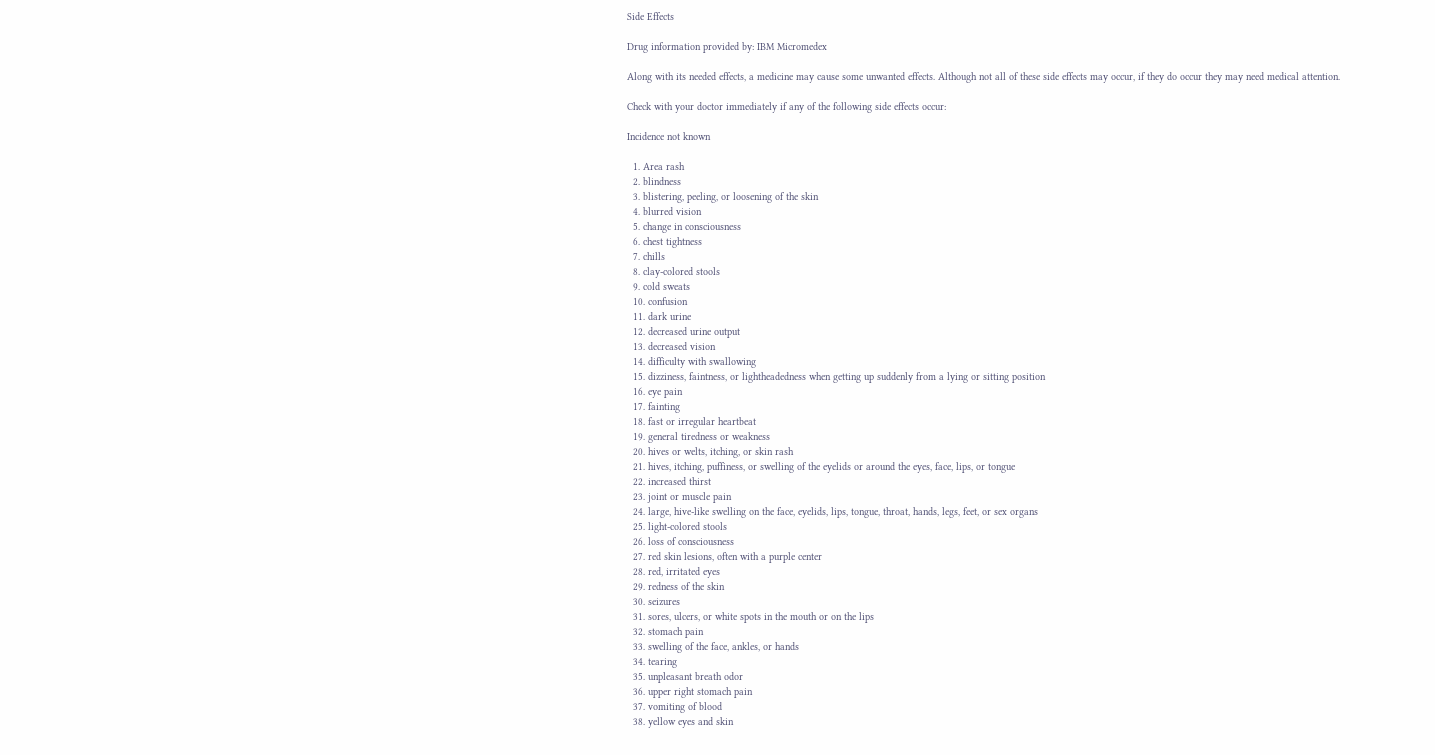Side Effects

Drug information provided by: IBM Micromedex

Along with its needed effects, a medicine may cause some unwanted effects. Although not all of these side effects may occur, if they do occur they may need medical attention.

Check with your doctor immediately if any of the following side effects occur:

Incidence not known

  1. Area rash
  2. blindness
  3. blistering, peeling, or loosening of the skin
  4. blurred vision
  5. change in consciousness
  6. chest tightness
  7. chills
  8. clay-colored stools
  9. cold sweats
  10. confusion
  11. dark urine
  12. decreased urine output
  13. decreased vision
  14. difficulty with swallowing
  15. dizziness, faintness, or lightheadedness when getting up suddenly from a lying or sitting position
  16. eye pain
  17. fainting
  18. fast or irregular heartbeat
  19. general tiredness or weakness
  20. hives or welts, itching, or skin rash
  21. hives, itching, puffiness, or swelling of the eyelids or around the eyes, face, lips, or tongue
  22. increased thirst
  23. joint or muscle pain
  24. large, hive-like swelling on the face, eyelids, lips, tongue, throat, hands, legs, feet, or sex organs
  25. light-colored stools
  26. loss of consciousness
  27. red skin lesions, often with a purple center
  28. red, irritated eyes
  29. redness of the skin
  30. seizures
  31. sores, ulcers, or white spots in the mouth or on the lips
  32. stomach pain
  33. swelling of the face, ankles, or hands
  34. tearing
  35. unpleasant breath odor
  36. upper right stomach pain
  37. vomiting of blood
  38. yellow eyes and skin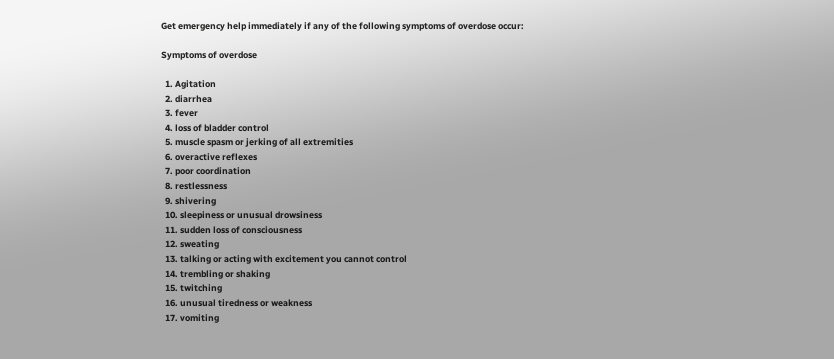Get emergency help immediately if any of the following symptoms of overdose occur:

Symptoms of overdose

  1. Agitation
  2. diarrhea
  3. fever
  4. loss of bladder control
  5. muscle spasm or jerking of all extremities
  6. overactive reflexes
  7. poor coordination
  8. restlessness
  9. shivering
  10. sleepiness or unusual drowsiness
  11. sudden loss of consciousness
  12. sweating
  13. talking or acting with excitement you cannot control
  14. trembling or shaking
  15. twitching
  16. unusual tiredness or weakness
  17. vomiting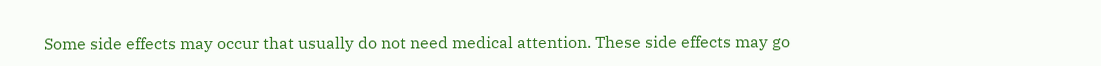Some side effects may occur that usually do not need medical attention. These side effects may go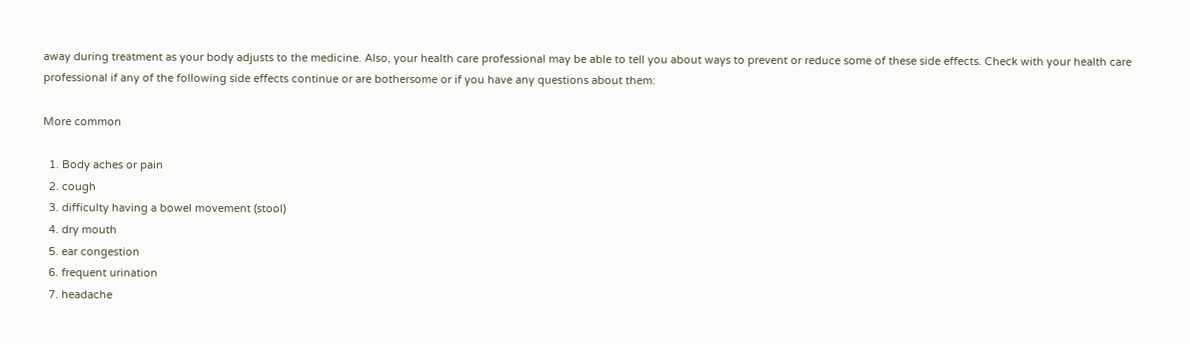away during treatment as your body adjusts to the medicine. Also, your health care professional may be able to tell you about ways to prevent or reduce some of these side effects. Check with your health care professional if any of the following side effects continue or are bothersome or if you have any questions about them:

More common

  1. Body aches or pain
  2. cough
  3. difficulty having a bowel movement (stool)
  4. dry mouth
  5. ear congestion
  6. frequent urination
  7. headache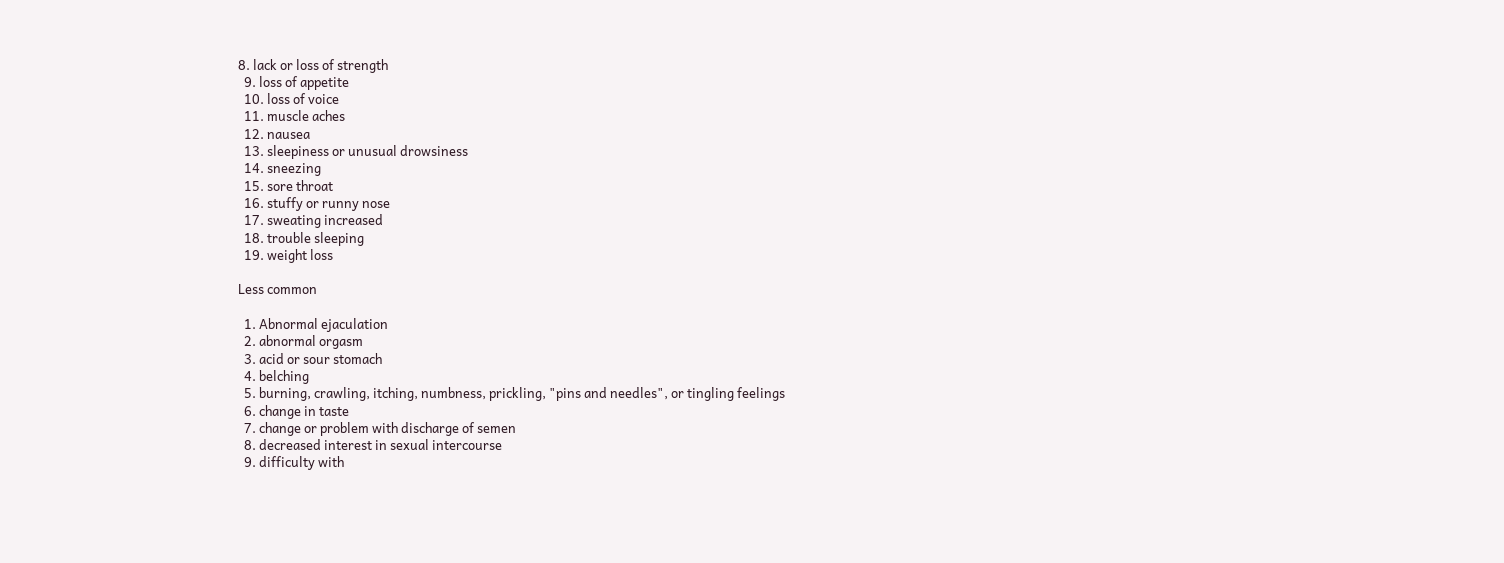8. lack or loss of strength
  9. loss of appetite
  10. loss of voice
  11. muscle aches
  12. nausea
  13. sleepiness or unusual drowsiness
  14. sneezing
  15. sore throat
  16. stuffy or runny nose
  17. sweating increased
  18. trouble sleeping
  19. weight loss

Less common

  1. Abnormal ejaculation
  2. abnormal orgasm
  3. acid or sour stomach
  4. belching
  5. burning, crawling, itching, numbness, prickling, "pins and needles", or tingling feelings
  6. change in taste
  7. change or problem with discharge of semen
  8. decreased interest in sexual intercourse
  9. difficulty with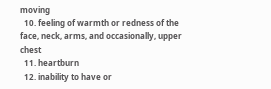moving
  10. feeling of warmth or redness of the face, neck, arms, and occasionally, upper chest
  11. heartburn
  12. inability to have or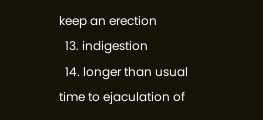keep an erection
  13. indigestion
  14. longer than usual time to ejaculation of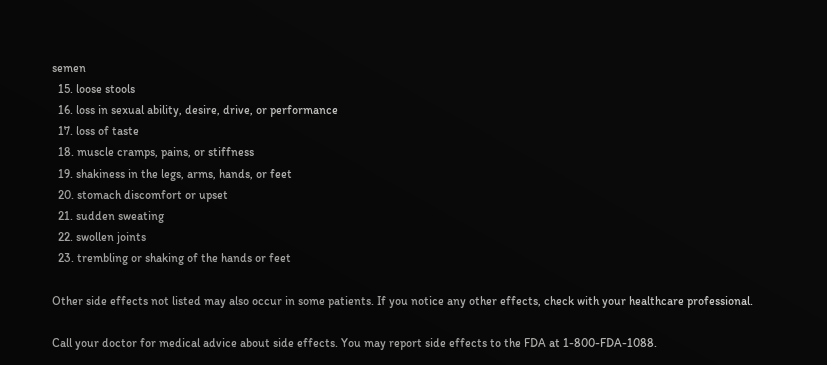semen
  15. loose stools
  16. loss in sexual ability, desire, drive, or performance
  17. loss of taste
  18. muscle cramps, pains, or stiffness
  19. shakiness in the legs, arms, hands, or feet
  20. stomach discomfort or upset
  21. sudden sweating
  22. swollen joints
  23. trembling or shaking of the hands or feet

Other side effects not listed may also occur in some patients. If you notice any other effects, check with your healthcare professional.

Call your doctor for medical advice about side effects. You may report side effects to the FDA at 1-800-FDA-1088.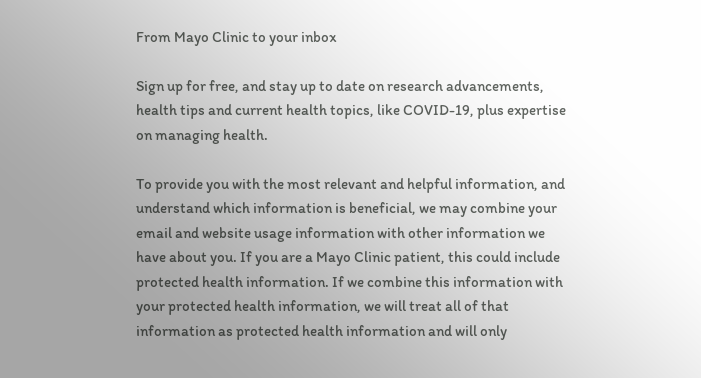From Mayo Clinic to your inbox

Sign up for free, and stay up to date on research advancements, health tips and current health topics, like COVID-19, plus expertise on managing health.

To provide you with the most relevant and helpful information, and understand which information is beneficial, we may combine your email and website usage information with other information we have about you. If you are a Mayo Clinic patient, this could include protected health information. If we combine this information with your protected health information, we will treat all of that information as protected health information and will only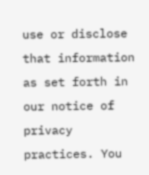use or disclose that information as set forth in our notice of privacy practices. You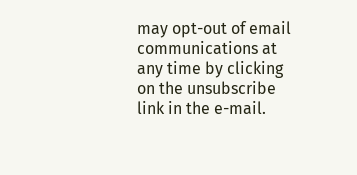may opt-out of email communications at any time by clicking on the unsubscribe link in the e-mail.